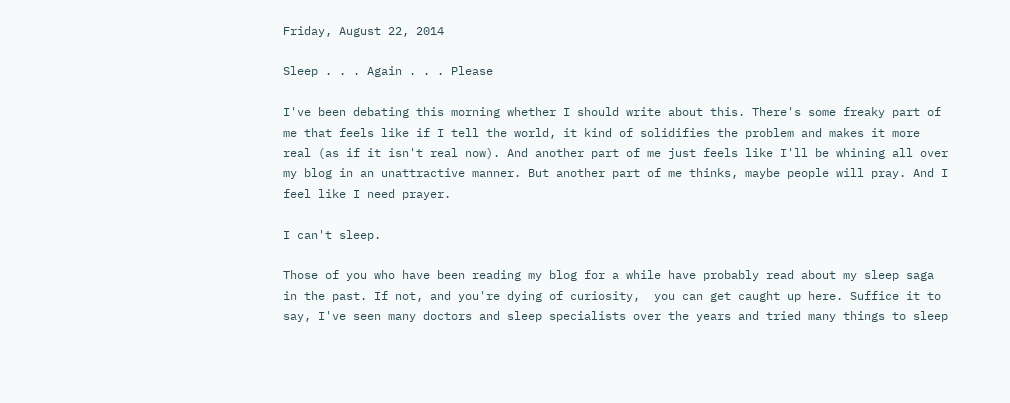Friday, August 22, 2014

Sleep . . . Again . . . Please

I've been debating this morning whether I should write about this. There's some freaky part of me that feels like if I tell the world, it kind of solidifies the problem and makes it more real (as if it isn't real now). And another part of me just feels like I'll be whining all over my blog in an unattractive manner. But another part of me thinks, maybe people will pray. And I feel like I need prayer.

I can't sleep.

Those of you who have been reading my blog for a while have probably read about my sleep saga in the past. If not, and you're dying of curiosity,  you can get caught up here. Suffice it to say, I've seen many doctors and sleep specialists over the years and tried many things to sleep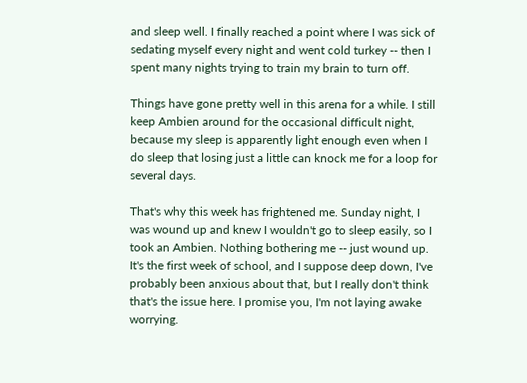and sleep well. I finally reached a point where I was sick of sedating myself every night and went cold turkey -- then I spent many nights trying to train my brain to turn off.

Things have gone pretty well in this arena for a while. I still keep Ambien around for the occasional difficult night, because my sleep is apparently light enough even when I do sleep that losing just a little can knock me for a loop for several days.

That's why this week has frightened me. Sunday night, I was wound up and knew I wouldn't go to sleep easily, so I took an Ambien. Nothing bothering me -- just wound up. It's the first week of school, and I suppose deep down, I've probably been anxious about that, but I really don't think that's the issue here. I promise you, I'm not laying awake worrying.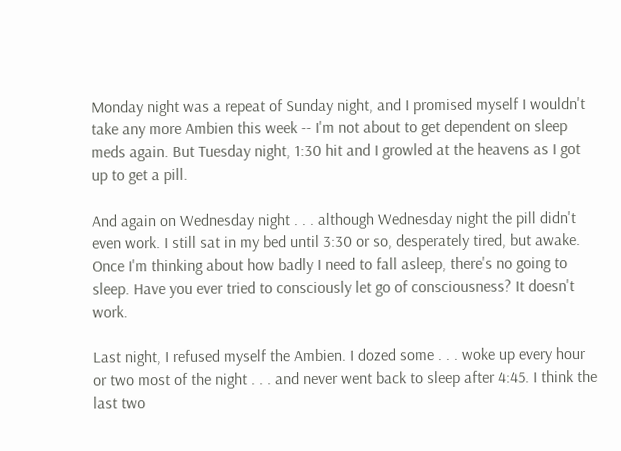Monday night was a repeat of Sunday night, and I promised myself I wouldn't take any more Ambien this week -- I'm not about to get dependent on sleep meds again. But Tuesday night, 1:30 hit and I growled at the heavens as I got up to get a pill.

And again on Wednesday night . . . although Wednesday night the pill didn't even work. I still sat in my bed until 3:30 or so, desperately tired, but awake. Once I'm thinking about how badly I need to fall asleep, there's no going to sleep. Have you ever tried to consciously let go of consciousness? It doesn't work.

Last night, I refused myself the Ambien. I dozed some . . . woke up every hour or two most of the night . . . and never went back to sleep after 4:45. I think the last two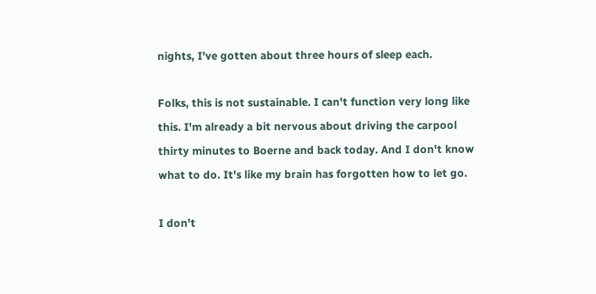nights, I've gotten about three hours of sleep each.

Folks, this is not sustainable. I can't function very long like this. I'm already a bit nervous about driving the carpool thirty minutes to Boerne and back today. And I don't know what to do. It's like my brain has forgotten how to let go.

I don't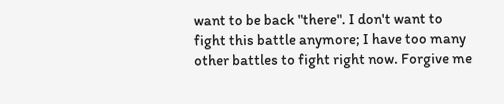want to be back "there". I don't want to fight this battle anymore; I have too many other battles to fight right now. Forgive me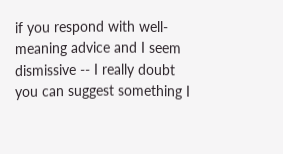if you respond with well-meaning advice and I seem dismissive -- I really doubt you can suggest something I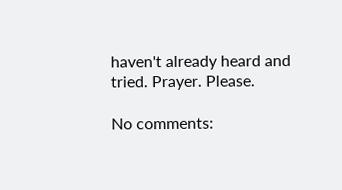haven't already heard and tried. Prayer. Please.

No comments: